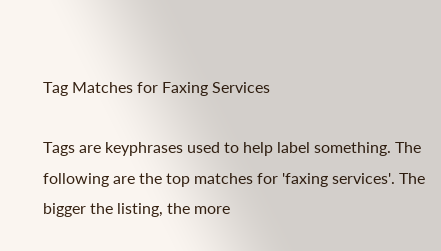Tag Matches for Faxing Services

Tags are keyphrases used to help label something. The following are the top matches for 'faxing services'. The bigger the listing, the more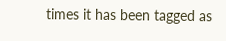times it has been tagged as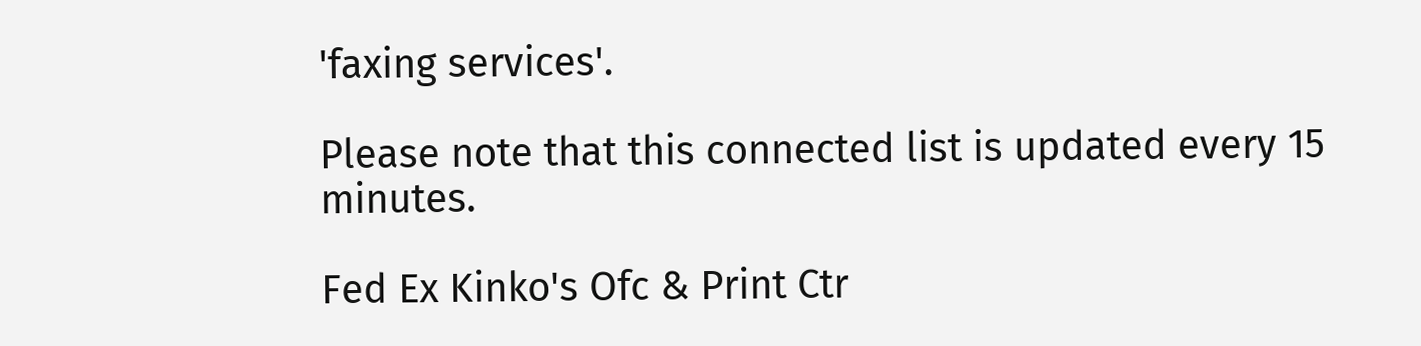'faxing services'.

Please note that this connected list is updated every 15 minutes.

Fed Ex Kinko's Ofc & Print Ctr